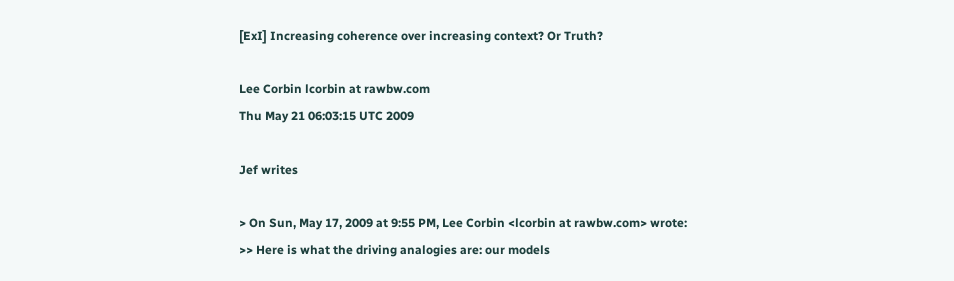[ExI] Increasing coherence over increasing context? Or Truth?

Lee Corbin lcorbin at rawbw.com
Thu May 21 06:03:15 UTC 2009

Jef writes

> On Sun, May 17, 2009 at 9:55 PM, Lee Corbin <lcorbin at rawbw.com> wrote:
>> Here is what the driving analogies are: our models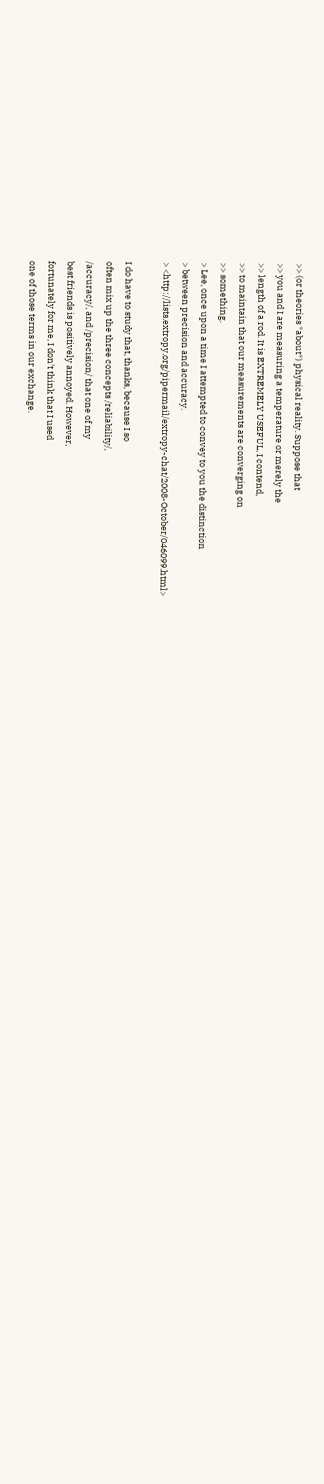>> (or theories *about*) physical reality. Suppose that
>> you and I are measuring a temperature or merely the
>> length of a rod. It is EXTREMELY USEFUL, I contend,
>> to maintain that our measurements are converging on
>> something.
> Lee, once upon a time I attempted to convey to you the distinction
> between precision and accuracy.
> <http://lists.extropy.org/pipermail/extropy-chat/2008-October/046099.html>

I do have to study that, thanks, because I so
often mix up the three concepts /reliability/,
/accuracy/, and /precision/ that one of my
best friends is positively annoyed. However,
fortunately for me, I don't think that I used
one of those terms in our exchange.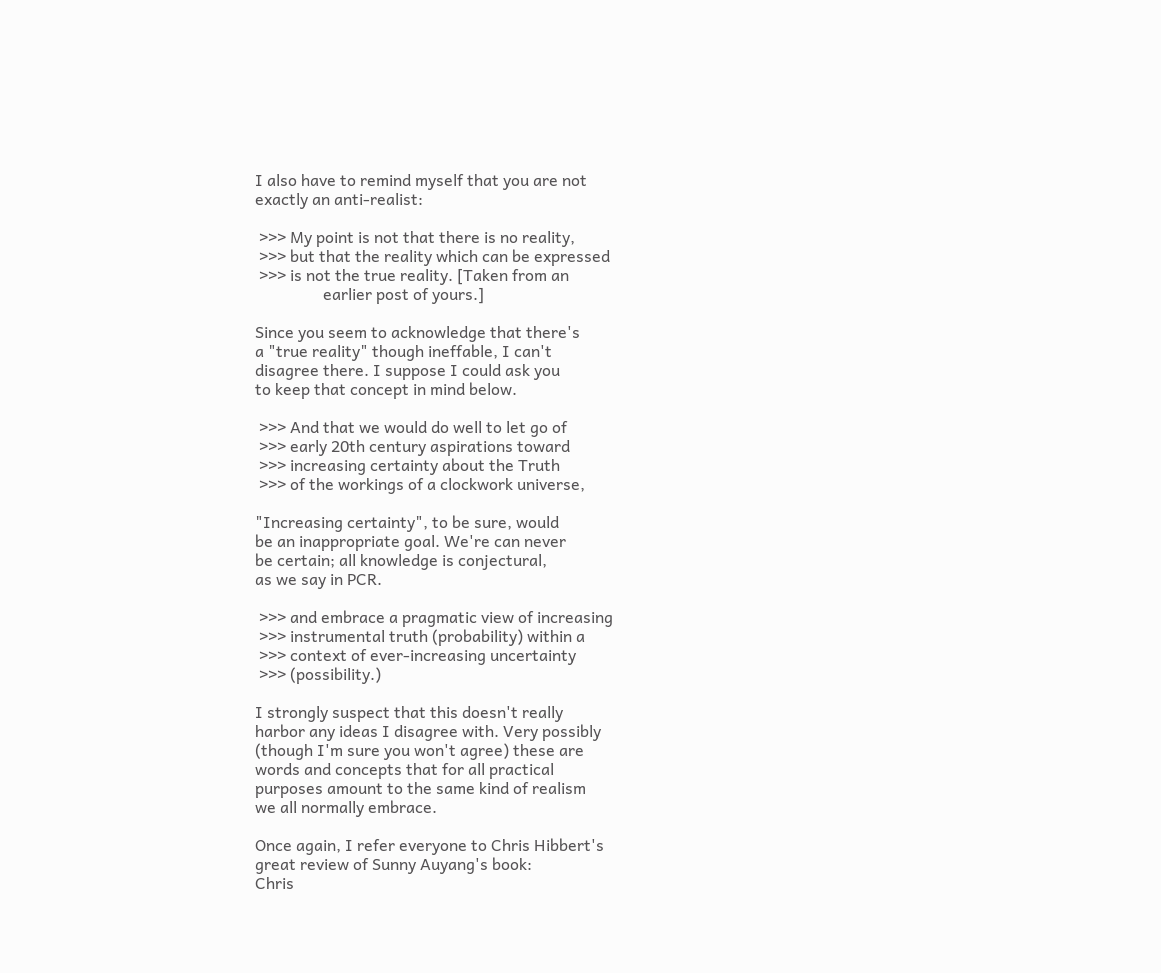I also have to remind myself that you are not
exactly an anti-realist:

 >>> My point is not that there is no reality,
 >>> but that the reality which can be expressed
 >>> is not the true reality. [Taken from an
                 earlier post of yours.]

Since you seem to acknowledge that there's
a "true reality" though ineffable, I can't
disagree there. I suppose I could ask you
to keep that concept in mind below.

 >>> And that we would do well to let go of
 >>> early 20th century aspirations toward
 >>> increasing certainty about the Truth
 >>> of the workings of a clockwork universe,

"Increasing certainty", to be sure, would
be an inappropriate goal. We're can never
be certain; all knowledge is conjectural,
as we say in PCR.

 >>> and embrace a pragmatic view of increasing
 >>> instrumental truth (probability) within a
 >>> context of ever-increasing uncertainty
 >>> (possibility.)

I strongly suspect that this doesn't really
harbor any ideas I disagree with. Very possibly
(though I'm sure you won't agree) these are
words and concepts that for all practical
purposes amount to the same kind of realism
we all normally embrace.

Once again, I refer everyone to Chris Hibbert's
great review of Sunny Auyang's book:
Chris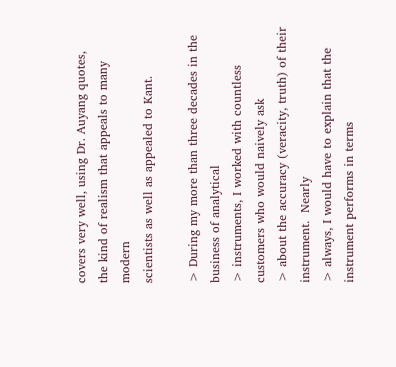covers very well, using Dr. Auyang quotes,
the kind of realism that appeals to many modern
scientists as well as appealed to Kant.

> During my more than three decades in the business of analytical
> instruments, I worked with countless customers who would naively ask
> about the accuracy (veracity, truth) of their instrument.  Nearly
> always, I would have to explain that the instrument performs in terms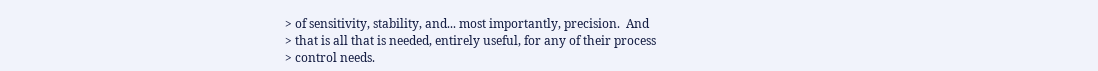> of sensitivity, stability, and... most importantly, precision.  And
> that is all that is needed, entirely useful, for any of their process
> control needs.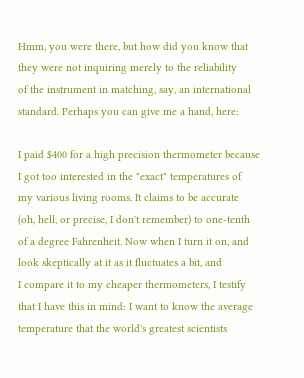Hmm, you were there, but how did you know that
they were not inquiring merely to the reliability
of the instrument in matching, say, an international
standard. Perhaps you can give me a hand, here:

I paid $400 for a high precision thermometer because
I got too interested in the "exact" temperatures of
my various living rooms. It claims to be accurate
(oh, hell, or precise, I don't remember) to one-tenth
of a degree Fahrenheit. Now when I turn it on, and
look skeptically at it as it fluctuates a bit, and
I compare it to my cheaper thermometers, I testify
that I have this in mind: I want to know the average
temperature that the world's greatest scientists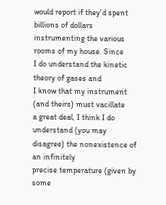would report if they'd spent billions of dollars
instrumenting the various rooms of my house. Since
I do understand the kinetic theory of gases and
I know that my instrument (and theirs) must vacillate
a great deal, I think I do understand (you may
disagree) the nonexistence of an infinitely
precise temperature (given by some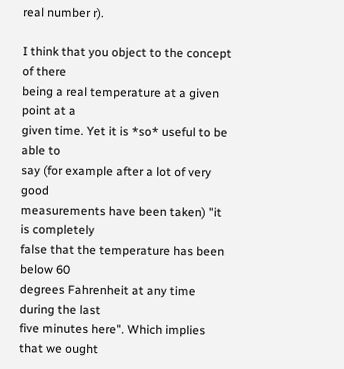real number r).

I think that you object to the concept of there
being a real temperature at a given point at a
given time. Yet it is *so* useful to be able to
say (for example after a lot of very good
measurements have been taken) "it is completely
false that the temperature has been below 60
degrees Fahrenheit at any time during the last
five minutes here". Which implies that we ought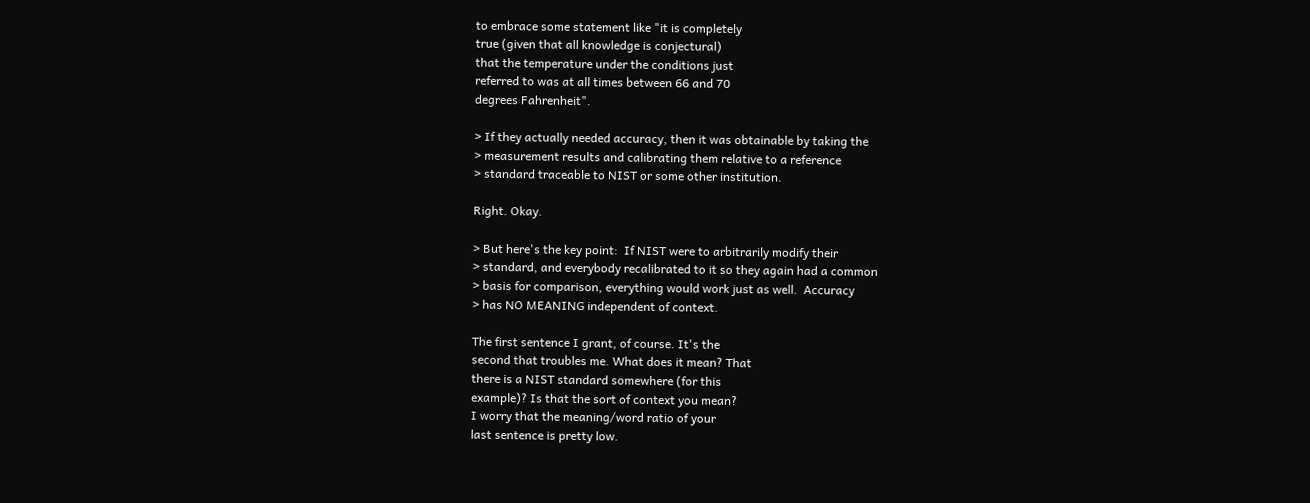to embrace some statement like "it is completely
true (given that all knowledge is conjectural)
that the temperature under the conditions just
referred to was at all times between 66 and 70
degrees Fahrenheit".

> If they actually needed accuracy, then it was obtainable by taking the
> measurement results and calibrating them relative to a reference
> standard traceable to NIST or some other institution.

Right. Okay.

> But here's the key point:  If NIST were to arbitrarily modify their
> standard, and everybody recalibrated to it so they again had a common
> basis for comparison, everything would work just as well.  Accuracy
> has NO MEANING independent of context.

The first sentence I grant, of course. It's the
second that troubles me. What does it mean? That
there is a NIST standard somewhere (for this
example)? Is that the sort of context you mean?
I worry that the meaning/word ratio of your
last sentence is pretty low.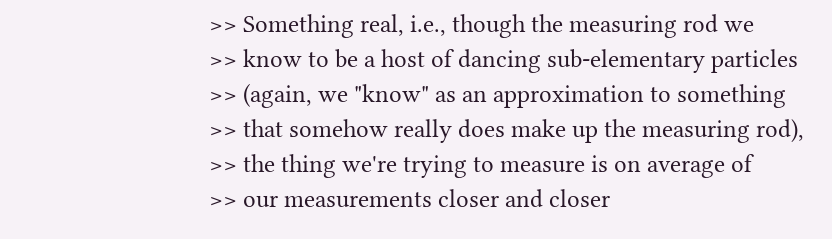>> Something real, i.e., though the measuring rod we
>> know to be a host of dancing sub-elementary particles
>> (again, we "know" as an approximation to something
>> that somehow really does make up the measuring rod),
>> the thing we're trying to measure is on average of
>> our measurements closer and closer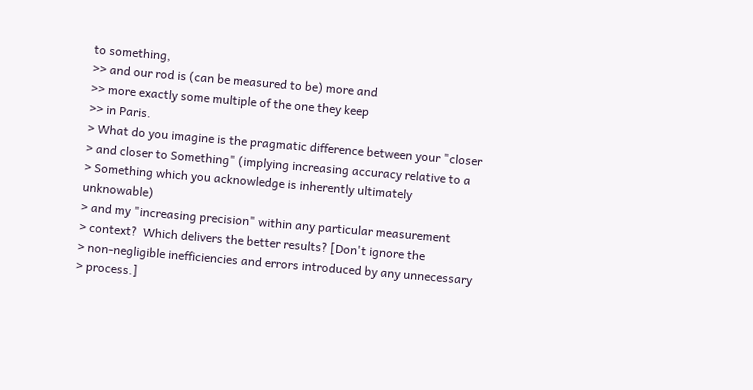to something,
>> and our rod is (can be measured to be) more and
>> more exactly some multiple of the one they keep
>> in Paris.
> What do you imagine is the pragmatic difference between your "closer
> and closer to Something" (implying increasing accuracy relative to a
> Something which you acknowledge is inherently ultimately unknowable)
> and my "increasing precision" within any particular measurement
> context?  Which delivers the better results? [Don't ignore the
> non-negligible inefficiencies and errors introduced by any unnecessary
> process.]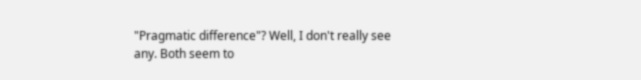"Pragmatic difference"? Well, I don't really see
any. Both seem to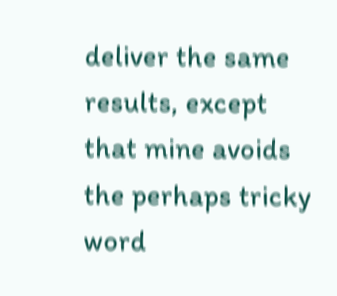deliver the same results, except
that mine avoids the perhaps tricky word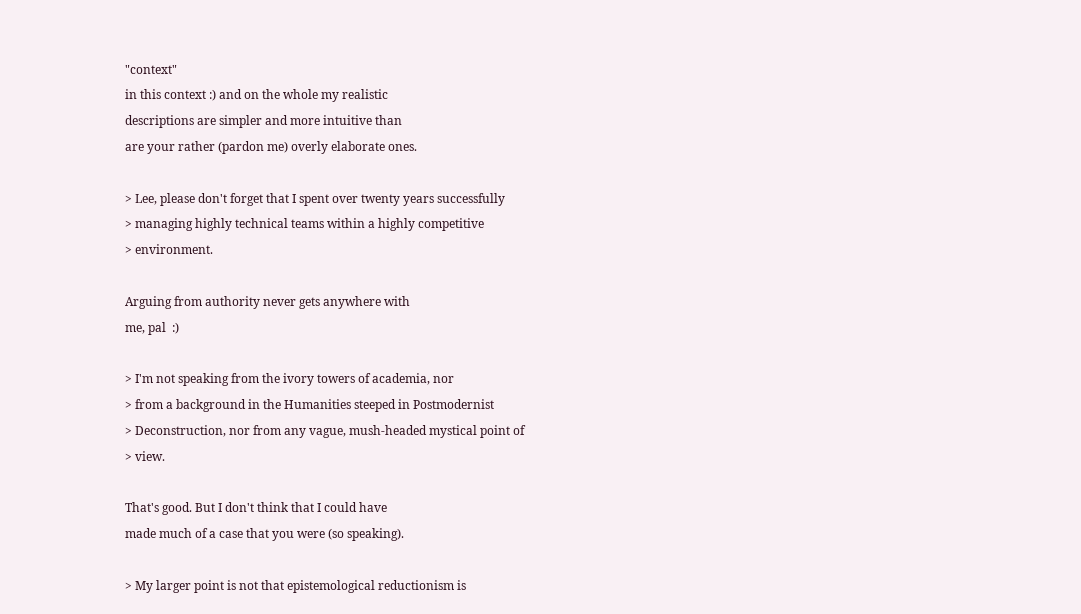"context"
in this context :) and on the whole my realistic
descriptions are simpler and more intuitive than
are your rather (pardon me) overly elaborate ones.

> Lee, please don't forget that I spent over twenty years successfully
> managing highly technical teams within a highly competitive
> environment.

Arguing from authority never gets anywhere with
me, pal  :)

> I'm not speaking from the ivory towers of academia, nor
> from a background in the Humanities steeped in Postmodernist
> Deconstruction, nor from any vague, mush-headed mystical point of
> view.

That's good. But I don't think that I could have
made much of a case that you were (so speaking).

> My larger point is not that epistemological reductionism is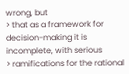wrong, but
> that as a framework for decision-making it is incomplete, with serious
> ramifications for the rational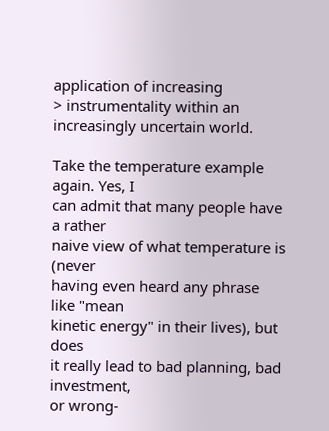application of increasing
> instrumentality within an increasingly uncertain world.

Take the temperature example again. Yes, I
can admit that many people have a rather
naive view of what temperature is (never
having even heard any phrase like "mean
kinetic energy" in their lives), but does
it really lead to bad planning, bad investment,
or wrong-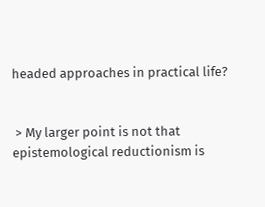headed approaches in practical life?


 > My larger point is not that epistemological reductionism is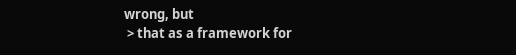wrong, but
 > that as a framework for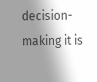decision-making it is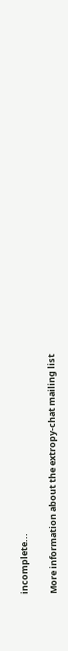incomplete...

More information about the extropy-chat mailing list